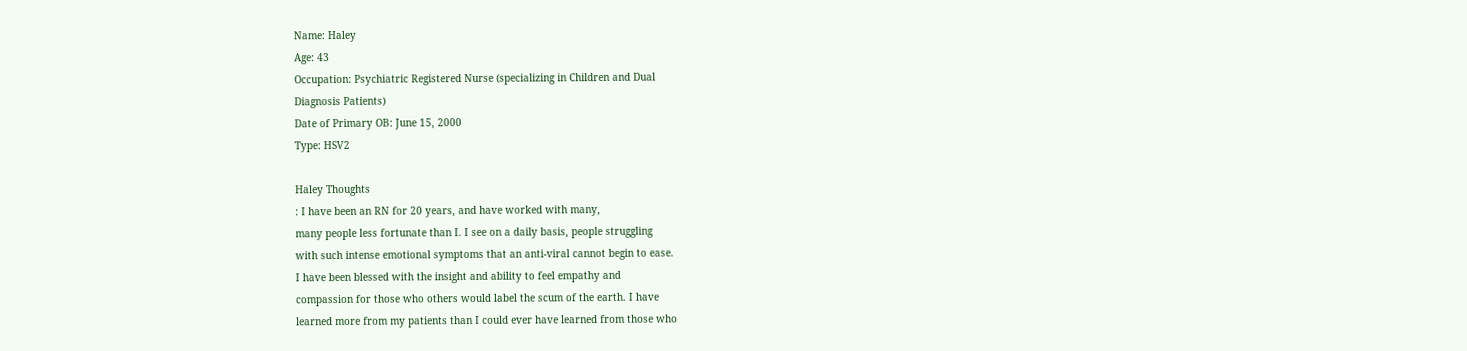Name: Haley
Age: 43
Occupation: Psychiatric Registered Nurse (specializing in Children and Dual
Diagnosis Patients)
Date of Primary OB: June 15, 2000
Type: HSV2

Haley Thoughts
: I have been an RN for 20 years, and have worked with many,
many people less fortunate than I. I see on a daily basis, people struggling
with such intense emotional symptoms that an anti-viral cannot begin to ease.
I have been blessed with the insight and ability to feel empathy and
compassion for those who others would label the scum of the earth. I have
learned more from my patients than I could ever have learned from those who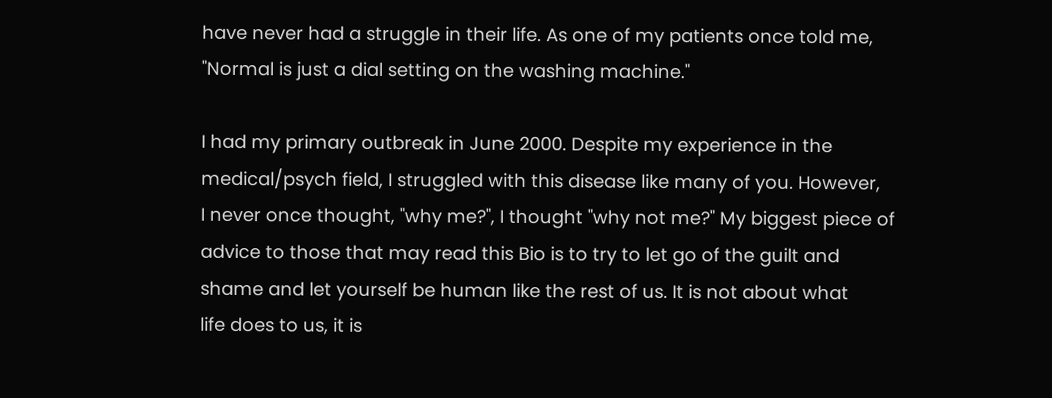have never had a struggle in their life. As one of my patients once told me,
"Normal is just a dial setting on the washing machine."

I had my primary outbreak in June 2000. Despite my experience in the
medical/psych field, I struggled with this disease like many of you. However,
I never once thought, "why me?", I thought "why not me?" My biggest piece of
advice to those that may read this Bio is to try to let go of the guilt and
shame and let yourself be human like the rest of us. It is not about what
life does to us, it is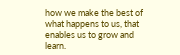how we make the best of what happens to us, that
enables us to grow and learn.